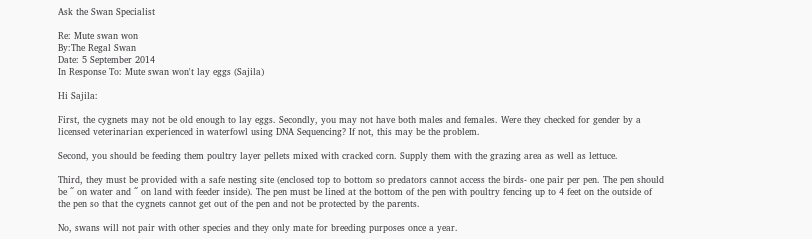Ask the Swan Specialist

Re: Mute swan won
By:The Regal Swan
Date: 5 September 2014
In Response To: Mute swan won't lay eggs (Sajila)

Hi Sajila:

First, the cygnets may not be old enough to lay eggs. Secondly, you may not have both males and females. Were they checked for gender by a licensed veterinarian experienced in waterfowl using DNA Sequencing? If not, this may be the problem.

Second, you should be feeding them poultry layer pellets mixed with cracked corn. Supply them with the grazing area as well as lettuce.

Third, they must be provided with a safe nesting site (enclosed top to bottom so predators cannot access the birds- one pair per pen. The pen should be ˝ on water and ˝ on land with feeder inside). The pen must be lined at the bottom of the pen with poultry fencing up to 4 feet on the outside of the pen so that the cygnets cannot get out of the pen and not be protected by the parents.

No, swans will not pair with other species and they only mate for breeding purposes once a year.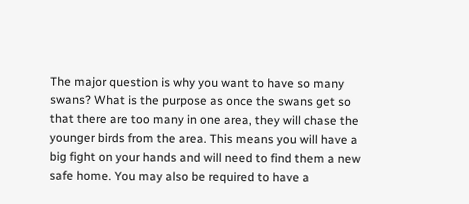The major question is why you want to have so many swans? What is the purpose as once the swans get so that there are too many in one area, they will chase the younger birds from the area. This means you will have a big fight on your hands and will need to find them a new safe home. You may also be required to have a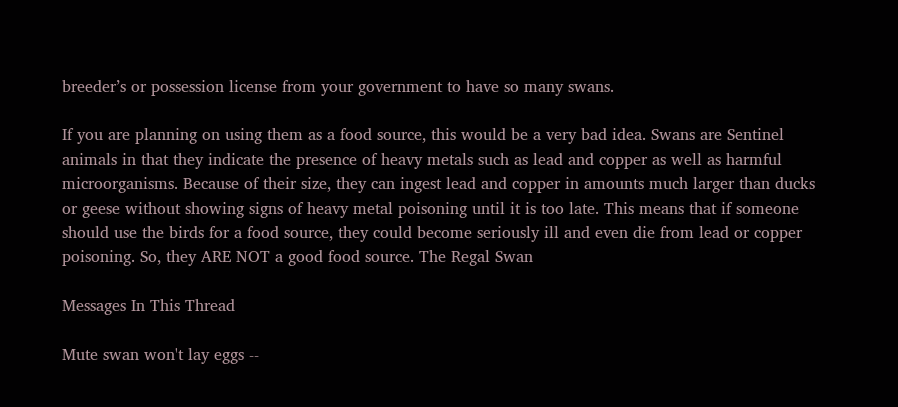breeder’s or possession license from your government to have so many swans.

If you are planning on using them as a food source, this would be a very bad idea. Swans are Sentinel animals in that they indicate the presence of heavy metals such as lead and copper as well as harmful microorganisms. Because of their size, they can ingest lead and copper in amounts much larger than ducks or geese without showing signs of heavy metal poisoning until it is too late. This means that if someone should use the birds for a food source, they could become seriously ill and even die from lead or copper poisoning. So, they ARE NOT a good food source. The Regal Swan

Messages In This Thread

Mute swan won't lay eggs --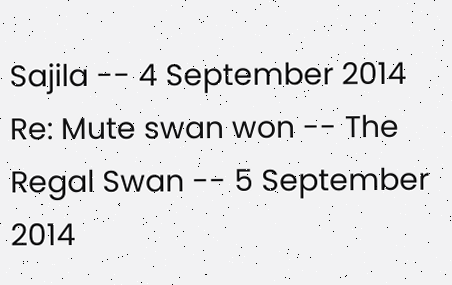Sajila -- 4 September 2014
Re: Mute swan won -- The Regal Swan -- 5 September 2014